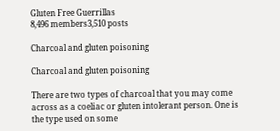Gluten Free Guerrillas
8,496 members3,510 posts

Charcoal and gluten poisoning

Charcoal and gluten poisoning

There are two types of charcoal that you may come across as a coeliac or gluten intolerant person. One is the type used on some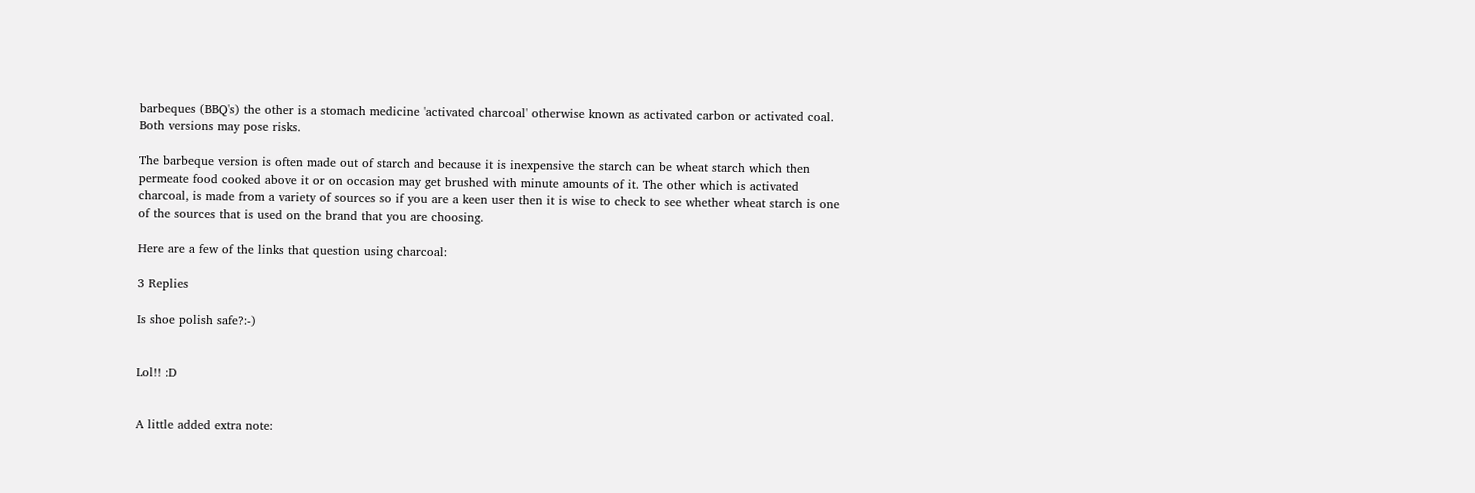barbeques (BBQ's) the other is a stomach medicine 'activated charcoal' otherwise known as activated carbon or activated coal. Both versions may pose risks.

The barbeque version is often made out of starch and because it is inexpensive the starch can be wheat starch which then permeate food cooked above it or on occasion may get brushed with minute amounts of it. The other which is activated charcoal, is made from a variety of sources so if you are a keen user then it is wise to check to see whether wheat starch is one of the sources that is used on the brand that you are choosing.

Here are a few of the links that question using charcoal:

3 Replies

Is shoe polish safe?:-)


Lol!! :D


A little added extra note: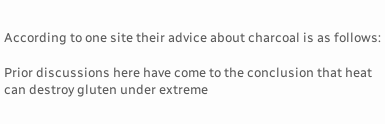According to one site their advice about charcoal is as follows:

Prior discussions here have come to the conclusion that heat can destroy gluten under extreme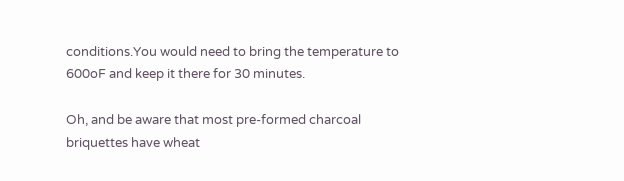conditions.You would need to bring the temperature to 600oF and keep it there for 30 minutes.

Oh, and be aware that most pre-formed charcoal briquettes have wheat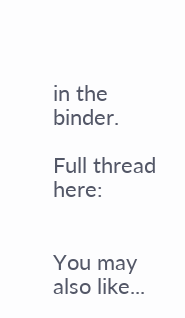in the binder.

Full thread here:


You may also like...